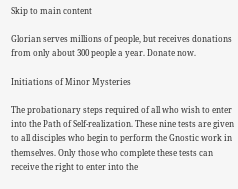Skip to main content

Glorian serves millions of people, but receives donations from only about 300 people a year. Donate now.

Initiations of Minor Mysteries

The probationary steps required of all who wish to enter into the Path of Self-realization. These nine tests are given to all disciples who begin to perform the Gnostic work in themselves. Only those who complete these tests can receive the right to enter into the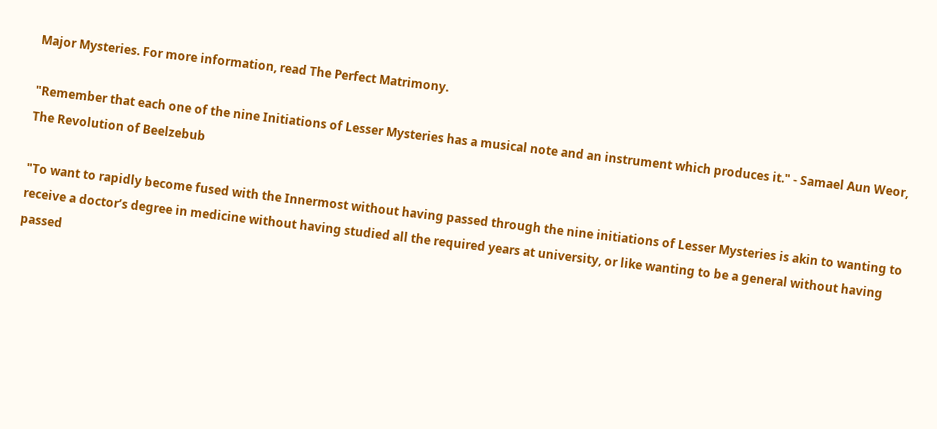Major Mysteries. For more information, read The Perfect Matrimony.

"Remember that each one of the nine Initiations of Lesser Mysteries has a musical note and an instrument which produces it." - Samael Aun Weor, The Revolution of Beelzebub

"To want to rapidly become fused with the Innermost without having passed through the nine initiations of Lesser Mysteries is akin to wanting to receive a doctor’s degree in medicine without having studied all the required years at university, or like wanting to be a general without having passed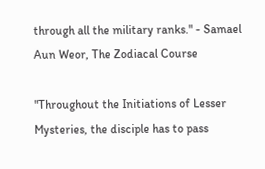through all the military ranks." - Samael Aun Weor, The Zodiacal Course

"Throughout the Initiations of Lesser Mysteries, the disciple has to pass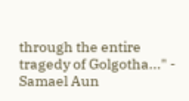through the entire tragedy of Golgotha..." - Samael Aun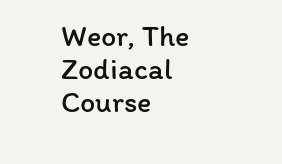Weor, The Zodiacal Course